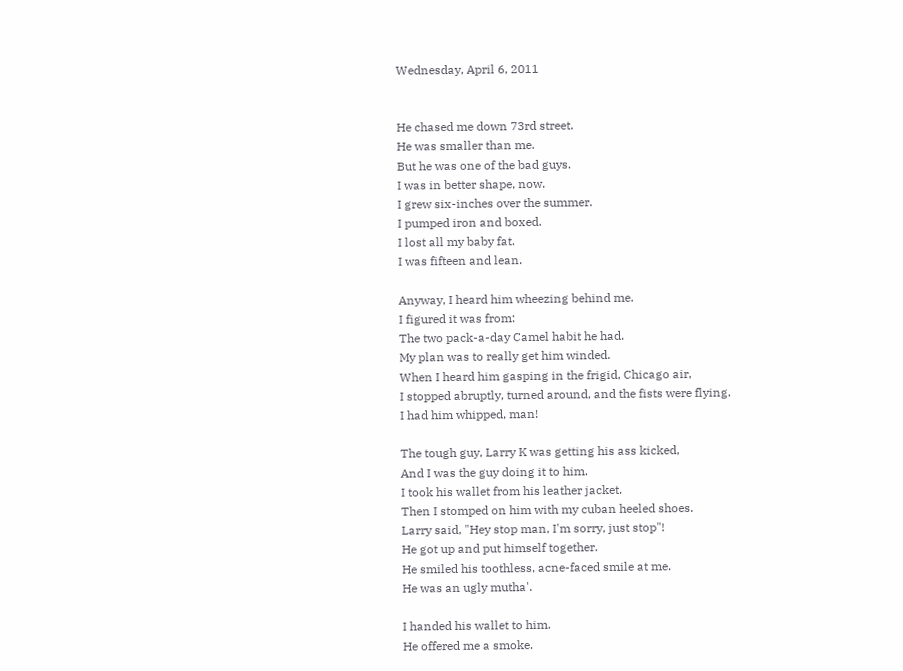Wednesday, April 6, 2011


He chased me down 73rd street.
He was smaller than me.
But he was one of the bad guys.
I was in better shape, now.
I grew six-inches over the summer.
I pumped iron and boxed.
I lost all my baby fat.
I was fifteen and lean.

Anyway, I heard him wheezing behind me.
I figured it was from:
The two pack-a-day Camel habit he had.
My plan was to really get him winded.
When I heard him gasping in the frigid, Chicago air,
I stopped abruptly, turned around, and the fists were flying.
I had him whipped, man!

The tough guy, Larry K was getting his ass kicked,
And I was the guy doing it to him.
I took his wallet from his leather jacket.
Then I stomped on him with my cuban heeled shoes.
Larry said, "Hey stop man, I'm sorry, just stop"!
He got up and put himself together.
He smiled his toothless, acne-faced smile at me.
He was an ugly mutha'.

I handed his wallet to him.
He offered me a smoke.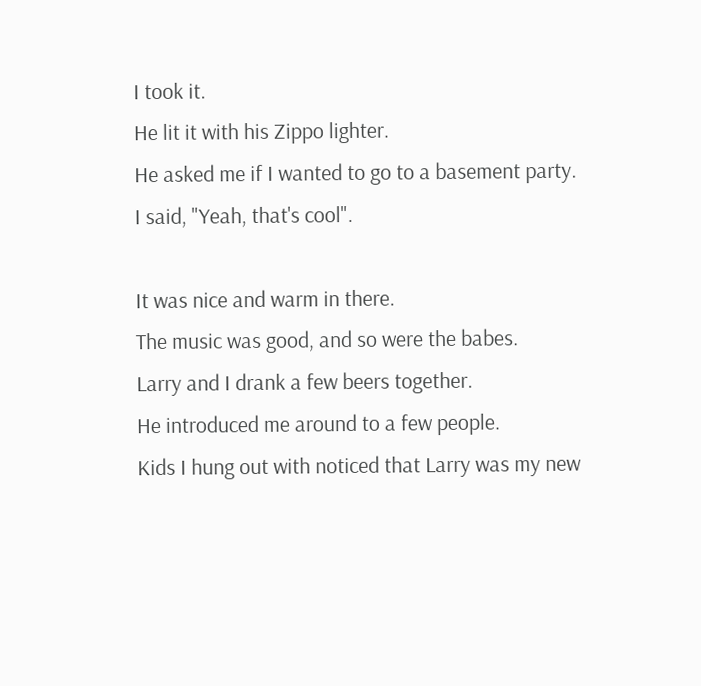I took it.
He lit it with his Zippo lighter.
He asked me if I wanted to go to a basement party.
I said, "Yeah, that's cool".

It was nice and warm in there.
The music was good, and so were the babes.
Larry and I drank a few beers together.
He introduced me around to a few people.
Kids I hung out with noticed that Larry was my new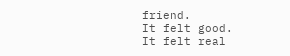friend.
It felt good.
It felt real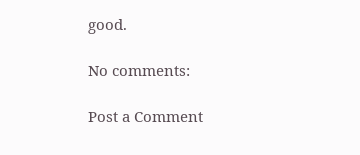good.

No comments:

Post a Comment